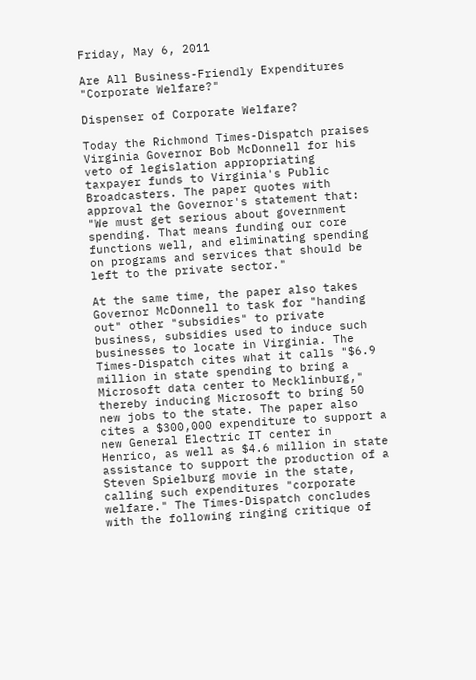Friday, May 6, 2011

Are All Business-Friendly Expenditures "Corporate Welfare?"

Dispenser of Corporate Welfare?

Today the Richmond Times-Dispatch praises Virginia Governor Bob McDonnell for his veto of legislation appropriating taxpayer funds to Virginia's Public Broadcasters. The paper quotes with approval the Governor's statement that: "We must get serious about government spending. That means funding our core functions well, and eliminating spending on programs and services that should be left to the private sector."

At the same time, the paper also takes Governor McDonnell to task for "handing out" other "subsidies" to private business, subsidies used to induce such businesses to locate in Virginia. The Times-Dispatch cites what it calls "$6.9 million in state spending to bring a Microsoft data center to Mecklinburg," thereby inducing Microsoft to bring 50 new jobs to the state. The paper also cites a $300,000 expenditure to support a new General Electric IT center in Henrico, as well as $4.6 million in state assistance to support the production of a Steven Spielburg movie in the state, calling such expenditures "corporate welfare." The Times-Dispatch concludes with the following ringing critique of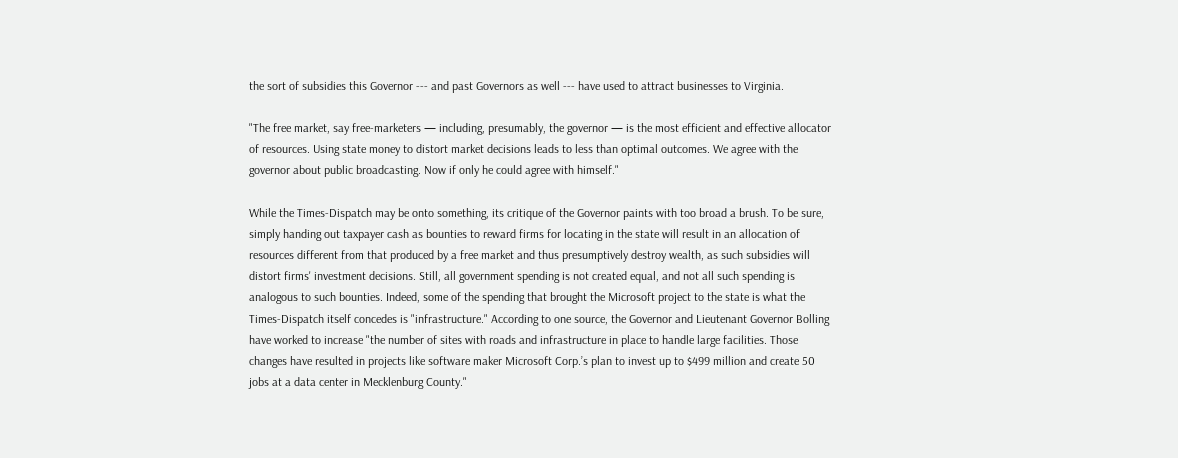the sort of subsidies this Governor --- and past Governors as well --- have used to attract businesses to Virginia.

"The free market, say free-marketers — including, presumably, the governor — is the most efficient and effective allocator of resources. Using state money to distort market decisions leads to less than optimal outcomes. We agree with the governor about public broadcasting. Now if only he could agree with himself."

While the Times-Dispatch may be onto something, its critique of the Governor paints with too broad a brush. To be sure, simply handing out taxpayer cash as bounties to reward firms for locating in the state will result in an allocation of resources different from that produced by a free market and thus presumptively destroy wealth, as such subsidies will distort firms' investment decisions. Still, all government spending is not created equal, and not all such spending is analogous to such bounties. Indeed, some of the spending that brought the Microsoft project to the state is what the Times-Dispatch itself concedes is "infrastructure." According to one source, the Governor and Lieutenant Governor Bolling have worked to increase "the number of sites with roads and infrastructure in place to handle large facilities. Those changes have resulted in projects like software maker Microsoft Corp.’s plan to invest up to $499 million and create 50 jobs at a data center in Mecklenburg County."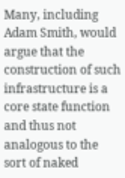Many, including Adam Smith, would argue that the construction of such infrastructure is a core state function and thus not analogous to the sort of naked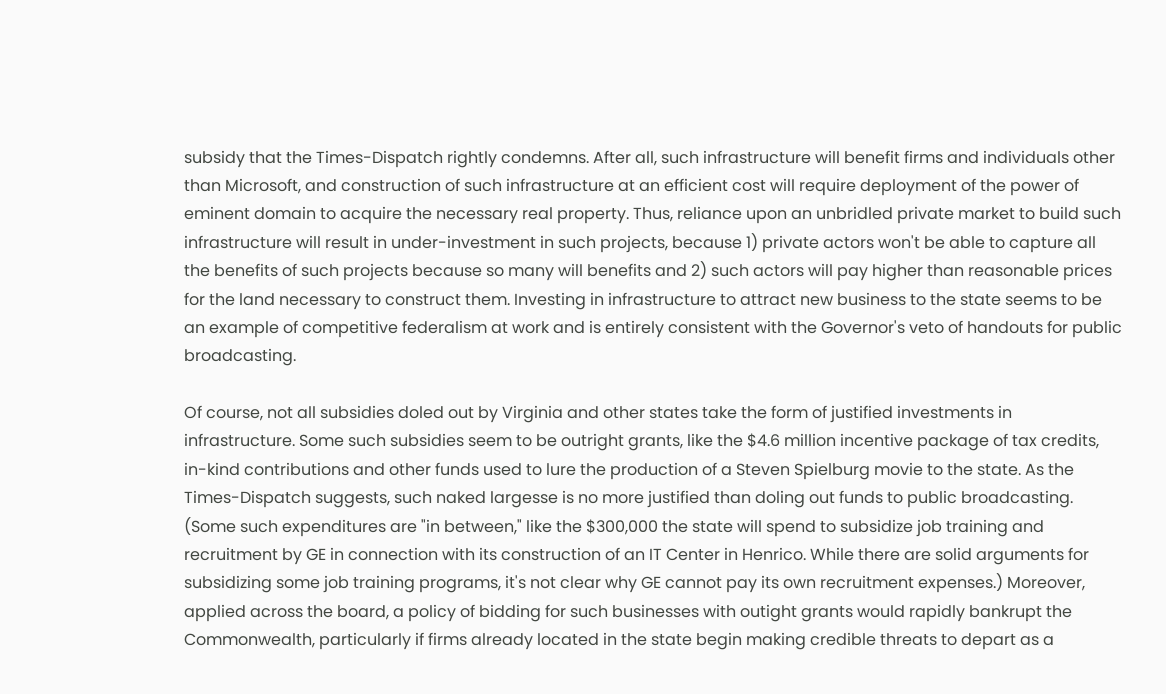subsidy that the Times-Dispatch rightly condemns. After all, such infrastructure will benefit firms and individuals other than Microsoft, and construction of such infrastructure at an efficient cost will require deployment of the power of eminent domain to acquire the necessary real property. Thus, reliance upon an unbridled private market to build such infrastructure will result in under-investment in such projects, because 1) private actors won't be able to capture all the benefits of such projects because so many will benefits and 2) such actors will pay higher than reasonable prices for the land necessary to construct them. Investing in infrastructure to attract new business to the state seems to be an example of competitive federalism at work and is entirely consistent with the Governor's veto of handouts for public broadcasting.

Of course, not all subsidies doled out by Virginia and other states take the form of justified investments in infrastructure. Some such subsidies seem to be outright grants, like the $4.6 million incentive package of tax credits, in-kind contributions and other funds used to lure the production of a Steven Spielburg movie to the state. As the Times-Dispatch suggests, such naked largesse is no more justified than doling out funds to public broadcasting. (Some such expenditures are "in between," like the $300,000 the state will spend to subsidize job training and recruitment by GE in connection with its construction of an IT Center in Henrico. While there are solid arguments for subsidizing some job training programs, it's not clear why GE cannot pay its own recruitment expenses.) Moreover, applied across the board, a policy of bidding for such businesses with outight grants would rapidly bankrupt the Commonwealth, particularly if firms already located in the state begin making credible threats to depart as a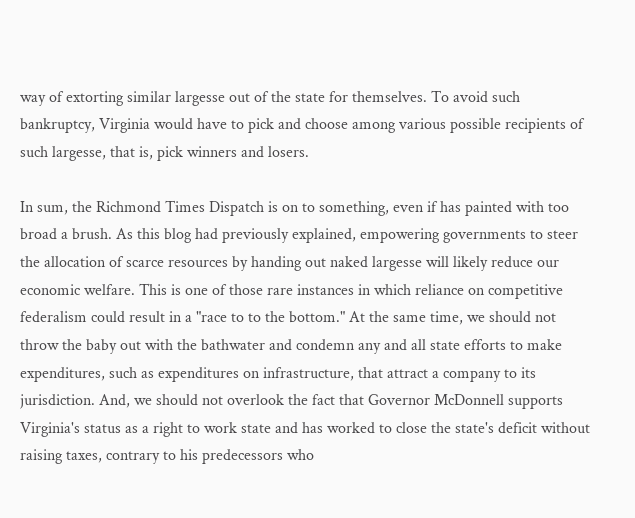way of extorting similar largesse out of the state for themselves. To avoid such bankruptcy, Virginia would have to pick and choose among various possible recipients of such largesse, that is, pick winners and losers.

In sum, the Richmond Times Dispatch is on to something, even if has painted with too broad a brush. As this blog had previously explained, empowering governments to steer the allocation of scarce resources by handing out naked largesse will likely reduce our economic welfare. This is one of those rare instances in which reliance on competitive federalism could result in a "race to to the bottom." At the same time, we should not throw the baby out with the bathwater and condemn any and all state efforts to make expenditures, such as expenditures on infrastructure, that attract a company to its jurisdiction. And, we should not overlook the fact that Governor McDonnell supports Virginia's status as a right to work state and has worked to close the state's deficit without raising taxes, contrary to his predecessors who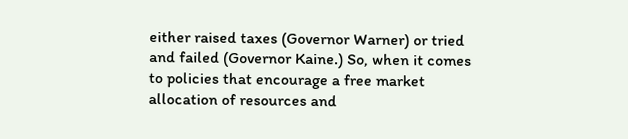either raised taxes (Governor Warner) or tried and failed (Governor Kaine.) So, when it comes to policies that encourage a free market allocation of resources and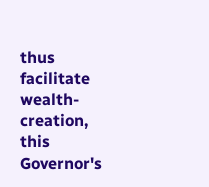thus facilitate wealth-creation, this Governor's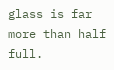glass is far more than half full.